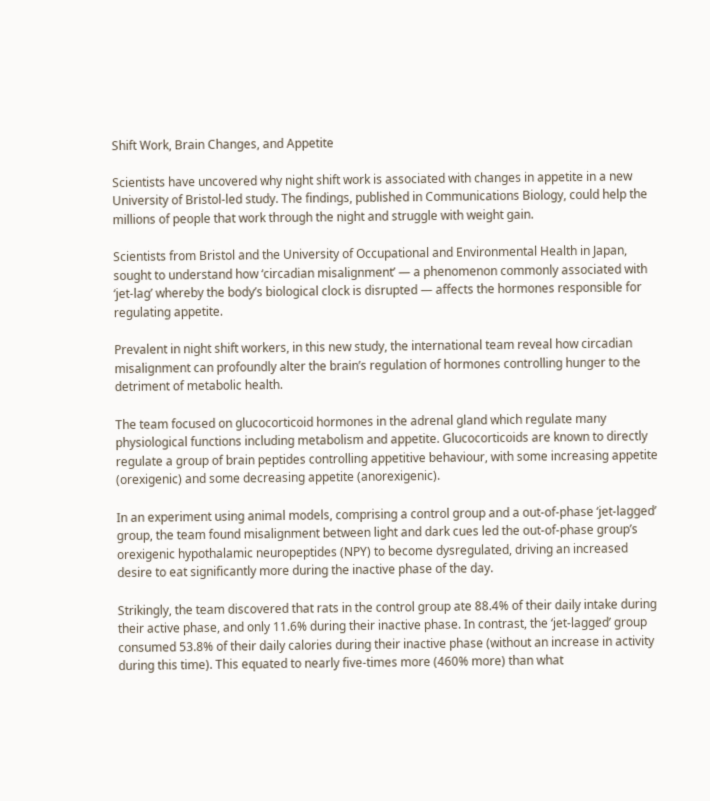Shift Work, Brain Changes, and Appetite

Scientists have uncovered why night shift work is associated with changes in appetite in a new University of Bristol-led study. The findings, published in Communications Biology, could help the millions of people that work through the night and struggle with weight gain.

Scientists from Bristol and the University of Occupational and Environmental Health in Japan, sought to understand how ‘circadian misalignment’ — a phenomenon commonly associated with ‘jet-lag’ whereby the body’s biological clock is disrupted — affects the hormones responsible for regulating appetite.

Prevalent in night shift workers, in this new study, the international team reveal how circadian misalignment can profoundly alter the brain’s regulation of hormones controlling hunger to the detriment of metabolic health.

The team focused on glucocorticoid hormones in the adrenal gland which regulate many physiological functions including metabolism and appetite. Glucocorticoids are known to directly regulate a group of brain peptides controlling appetitive behaviour, with some increasing appetite (orexigenic) and some decreasing appetite (anorexigenic).

In an experiment using animal models, comprising a control group and a out-of-phase ‘jet-lagged’ group, the team found misalignment between light and dark cues led the out-of-phase group’s orexigenic hypothalamic neuropeptides (NPY) to become dysregulated, driving an increased desire to eat significantly more during the inactive phase of the day.

Strikingly, the team discovered that rats in the control group ate 88.4% of their daily intake during their active phase, and only 11.6% during their inactive phase. In contrast, the ‘jet-lagged’ group consumed 53.8% of their daily calories during their inactive phase (without an increase in activity during this time). This equated to nearly five-times more (460% more) than what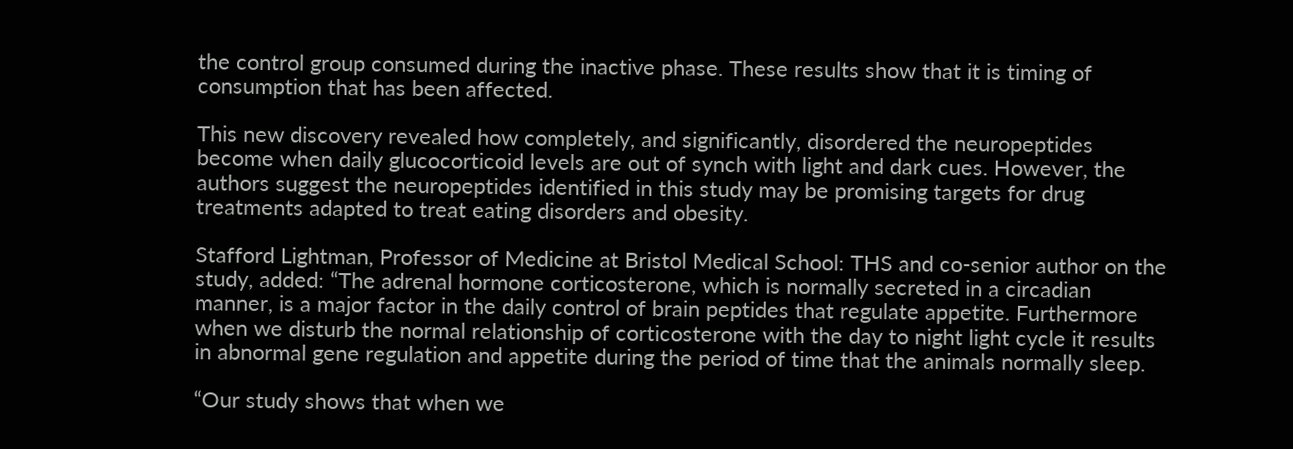the control group consumed during the inactive phase. These results show that it is timing of consumption that has been affected.

This new discovery revealed how completely, and significantly, disordered the neuropeptides become when daily glucocorticoid levels are out of synch with light and dark cues. However, the authors suggest the neuropeptides identified in this study may be promising targets for drug treatments adapted to treat eating disorders and obesity.

Stafford Lightman, Professor of Medicine at Bristol Medical School: THS and co-senior author on the study, added: “The adrenal hormone corticosterone, which is normally secreted in a circadian manner, is a major factor in the daily control of brain peptides that regulate appetite. Furthermore when we disturb the normal relationship of corticosterone with the day to night light cycle it results in abnormal gene regulation and appetite during the period of time that the animals normally sleep.

“Our study shows that when we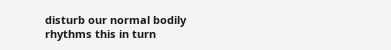disturb our normal bodily rhythms this in turn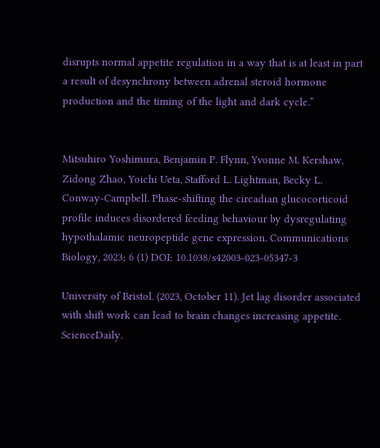disrupts normal appetite regulation in a way that is at least in part a result of desynchrony between adrenal steroid hormone production and the timing of the light and dark cycle.”


Mitsuhiro Yoshimura, Benjamin P. Flynn, Yvonne M. Kershaw, Zidong Zhao, Yoichi Ueta, Stafford L. Lightman, Becky L. Conway-Campbell. Phase-shifting the circadian glucocorticoid profile induces disordered feeding behaviour by dysregulating hypothalamic neuropeptide gene expression. Communications Biology, 2023; 6 (1) DOI: 10.1038/s42003-023-05347-3

University of Bristol. (2023, October 11). Jet lag disorder associated with shift work can lead to brain changes increasing appetite. ScienceDaily.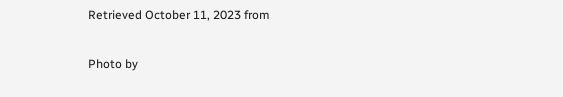Retrieved October 11, 2023 from

Photo by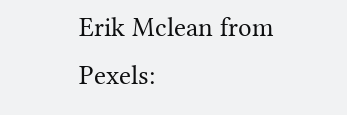Erik Mclean from Pexels: